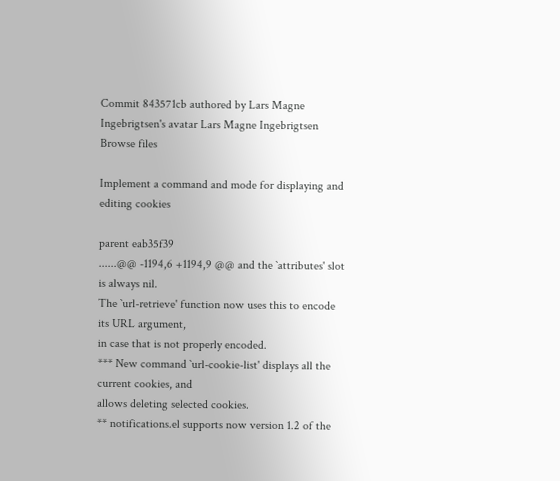Commit 843571cb authored by Lars Magne Ingebrigtsen's avatar Lars Magne Ingebrigtsen
Browse files

Implement a command and mode for displaying and editing cookies

parent eab35f39
......@@ -1194,6 +1194,9 @@ and the `attributes' slot is always nil.
The `url-retrieve' function now uses this to encode its URL argument,
in case that is not properly encoded.
*** New command `url-cookie-list' displays all the current cookies, and
allows deleting selected cookies.
** notifications.el supports now version 1.2 of the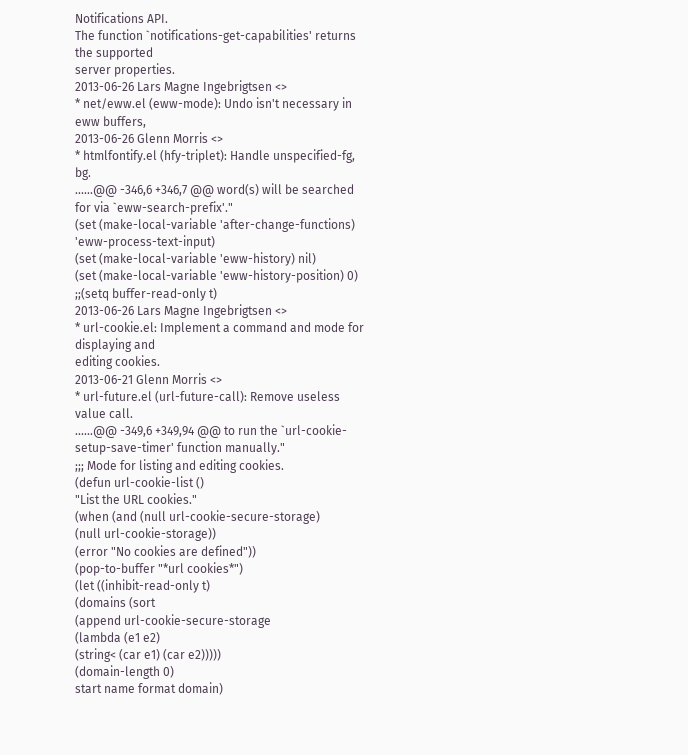Notifications API.
The function `notifications-get-capabilities' returns the supported
server properties.
2013-06-26 Lars Magne Ingebrigtsen <>
* net/eww.el (eww-mode): Undo isn't necessary in eww buffers,
2013-06-26 Glenn Morris <>
* htmlfontify.el (hfy-triplet): Handle unspecified-fg, bg.
......@@ -346,6 +346,7 @@ word(s) will be searched for via `eww-search-prefix'."
(set (make-local-variable 'after-change-functions) 'eww-process-text-input)
(set (make-local-variable 'eww-history) nil)
(set (make-local-variable 'eww-history-position) 0)
;;(setq buffer-read-only t)
2013-06-26 Lars Magne Ingebrigtsen <>
* url-cookie.el: Implement a command and mode for displaying and
editing cookies.
2013-06-21 Glenn Morris <>
* url-future.el (url-future-call): Remove useless value call.
......@@ -349,6 +349,94 @@ to run the `url-cookie-setup-save-timer' function manually."
;;; Mode for listing and editing cookies.
(defun url-cookie-list ()
"List the URL cookies."
(when (and (null url-cookie-secure-storage)
(null url-cookie-storage))
(error "No cookies are defined"))
(pop-to-buffer "*url cookies*")
(let ((inhibit-read-only t)
(domains (sort
(append url-cookie-secure-storage
(lambda (e1 e2)
(string< (car e1) (car e2)))))
(domain-length 0)
start name format domain)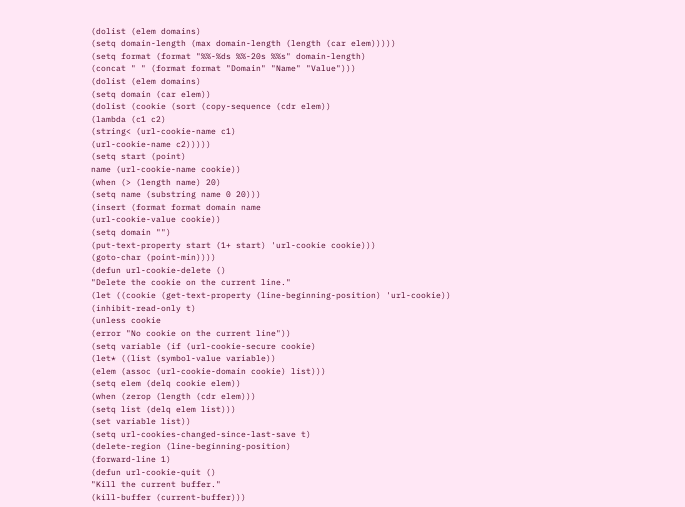(dolist (elem domains)
(setq domain-length (max domain-length (length (car elem)))))
(setq format (format "%%-%ds %%-20s %%s" domain-length)
(concat " " (format format "Domain" "Name" "Value")))
(dolist (elem domains)
(setq domain (car elem))
(dolist (cookie (sort (copy-sequence (cdr elem))
(lambda (c1 c2)
(string< (url-cookie-name c1)
(url-cookie-name c2)))))
(setq start (point)
name (url-cookie-name cookie))
(when (> (length name) 20)
(setq name (substring name 0 20)))
(insert (format format domain name
(url-cookie-value cookie))
(setq domain "")
(put-text-property start (1+ start) 'url-cookie cookie)))
(goto-char (point-min))))
(defun url-cookie-delete ()
"Delete the cookie on the current line."
(let ((cookie (get-text-property (line-beginning-position) 'url-cookie))
(inhibit-read-only t)
(unless cookie
(error "No cookie on the current line"))
(setq variable (if (url-cookie-secure cookie)
(let* ((list (symbol-value variable))
(elem (assoc (url-cookie-domain cookie) list)))
(setq elem (delq cookie elem))
(when (zerop (length (cdr elem)))
(setq list (delq elem list)))
(set variable list))
(setq url-cookies-changed-since-last-save t)
(delete-region (line-beginning-position)
(forward-line 1)
(defun url-cookie-quit ()
"Kill the current buffer."
(kill-buffer (current-buffer)))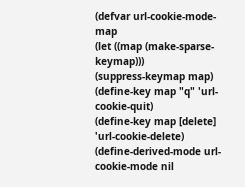(defvar url-cookie-mode-map
(let ((map (make-sparse-keymap)))
(suppress-keymap map)
(define-key map "q" 'url-cookie-quit)
(define-key map [delete] 'url-cookie-delete)
(define-derived-mode url-cookie-mode nil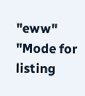"eww"
"Mode for listing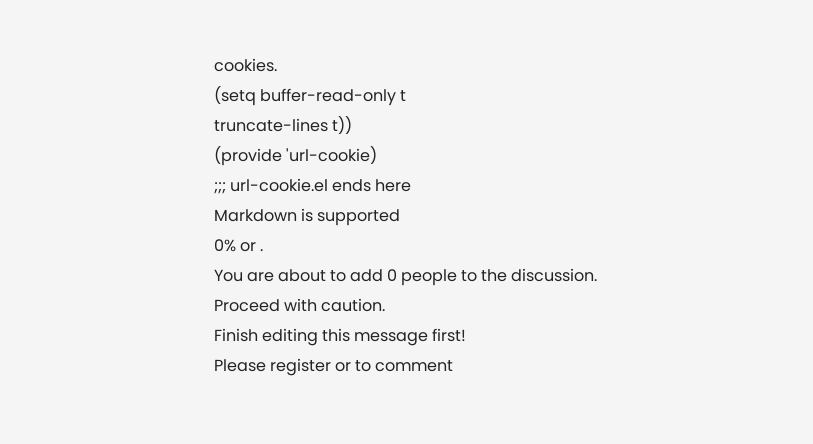cookies.
(setq buffer-read-only t
truncate-lines t))
(provide 'url-cookie)
;;; url-cookie.el ends here
Markdown is supported
0% or .
You are about to add 0 people to the discussion. Proceed with caution.
Finish editing this message first!
Please register or to comment